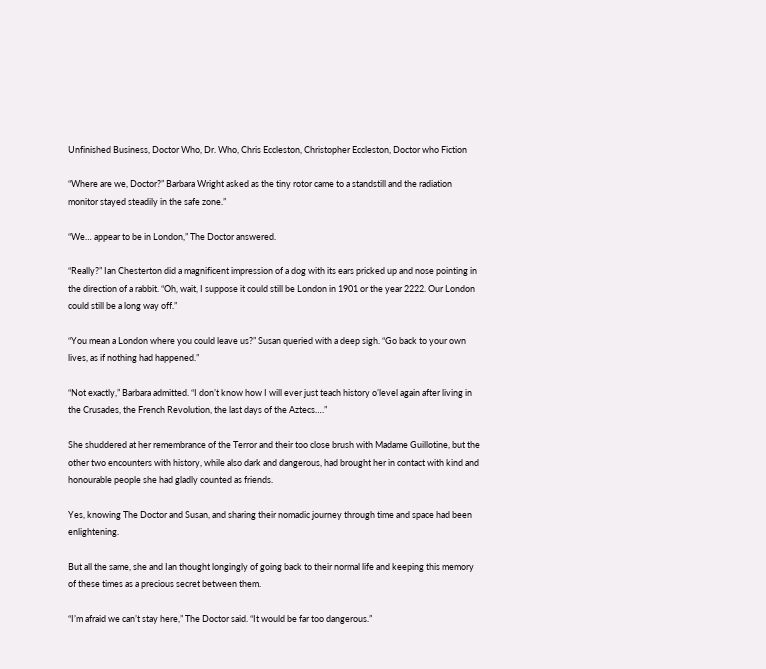Unfinished Business, Doctor Who, Dr. Who, Chris Eccleston, Christopher Eccleston, Doctor who Fiction

“Where are we, Doctor?” Barbara Wright asked as the tiny rotor came to a standstill and the radiation monitor stayed steadily in the safe zone.”

“We… appear to be in London,” The Doctor answered.

“Really?” Ian Chesterton did a magnificent impression of a dog with its ears pricked up and nose pointing in the direction of a rabbit. “Oh, wait, I suppose it could still be London in 1901 or the year 2222. Our London could still be a long way off.”

“You mean a London where you could leave us?” Susan queried with a deep sigh. “Go back to your own lives, as if nothing had happened.”

“Not exactly,” Barbara admitted. “I don’t know how I will ever just teach history o’level again after living in the Crusades, the French Revolution, the last days of the Aztecs….”

She shuddered at her remembrance of the Terror and their too close brush with Madame Guillotine, but the other two encounters with history, while also dark and dangerous, had brought her in contact with kind and honourable people she had gladly counted as friends.

Yes, knowing The Doctor and Susan, and sharing their nomadic journey through time and space had been enlightening.

But all the same, she and Ian thought longingly of going back to their normal life and keeping this memory of these times as a precious secret between them.

“I’m afraid we can’t stay here,” The Doctor said. “It would be far too dangerous.”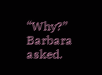“Why?” Barbara asked.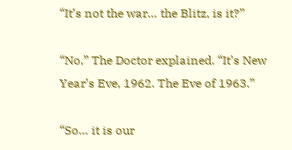“It’s not the war… the Blitz, is it?”

“No,” The Doctor explained. “It’s New Year’s Eve, 1962. The Eve of 1963.”

“So… it is our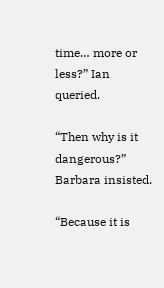time… more or less?” Ian queried.

“Then why is it dangerous?” Barbara insisted.

“Because it is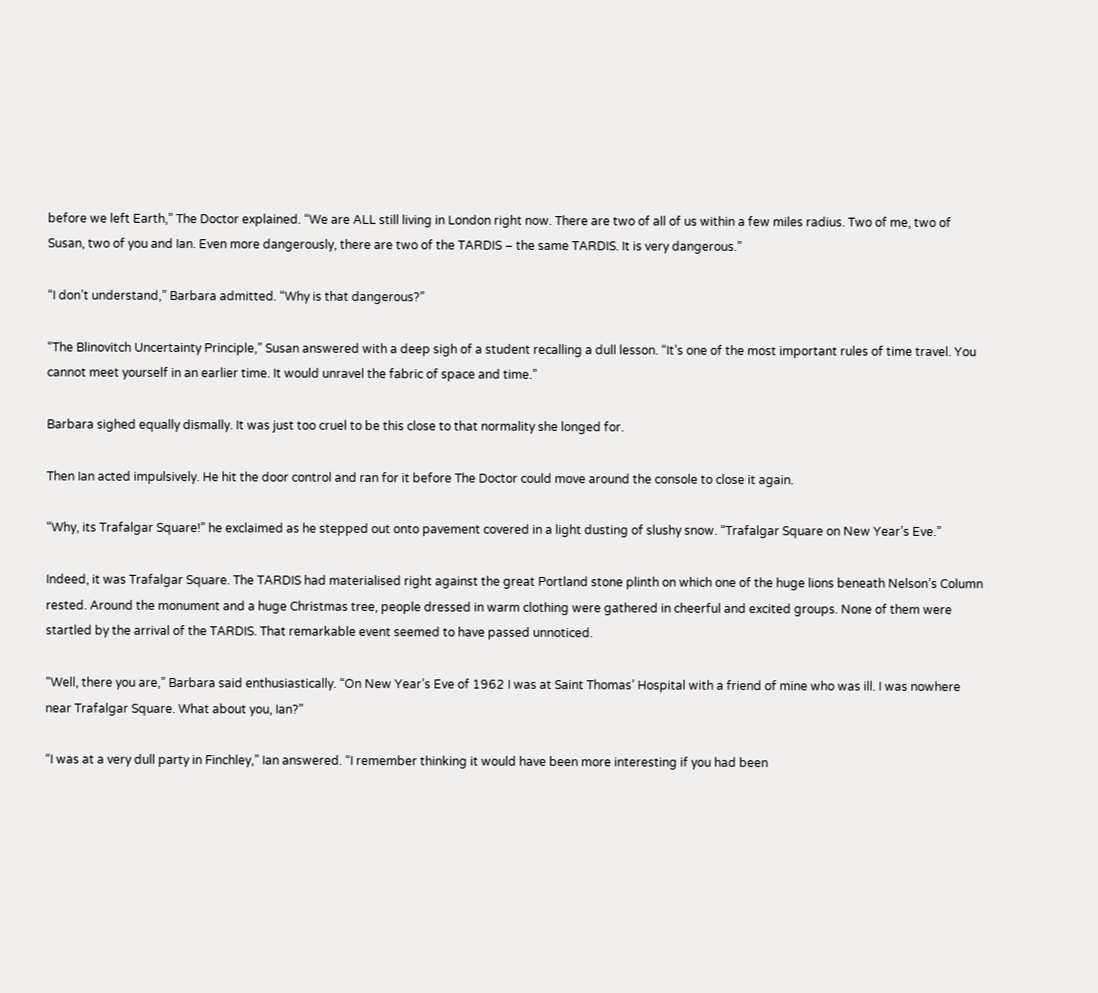before we left Earth,” The Doctor explained. “We are ALL still living in London right now. There are two of all of us within a few miles radius. Two of me, two of Susan, two of you and Ian. Even more dangerously, there are two of the TARDIS – the same TARDIS. It is very dangerous.”

“I don’t understand,” Barbara admitted. “Why is that dangerous?”

“The Blinovitch Uncertainty Principle,” Susan answered with a deep sigh of a student recalling a dull lesson. “It’s one of the most important rules of time travel. You cannot meet yourself in an earlier time. It would unravel the fabric of space and time.”

Barbara sighed equally dismally. It was just too cruel to be this close to that normality she longed for.

Then Ian acted impulsively. He hit the door control and ran for it before The Doctor could move around the console to close it again.

“Why, its Trafalgar Square!” he exclaimed as he stepped out onto pavement covered in a light dusting of slushy snow. “Trafalgar Square on New Year’s Eve.”

Indeed, it was Trafalgar Square. The TARDIS had materialised right against the great Portland stone plinth on which one of the huge lions beneath Nelson’s Column rested. Around the monument and a huge Christmas tree, people dressed in warm clothing were gathered in cheerful and excited groups. None of them were startled by the arrival of the TARDIS. That remarkable event seemed to have passed unnoticed.

“Well, there you are,” Barbara said enthusiastically. “On New Year’s Eve of 1962 I was at Saint Thomas’ Hospital with a friend of mine who was ill. I was nowhere near Trafalgar Square. What about you, Ian?”

“I was at a very dull party in Finchley,” Ian answered. “I remember thinking it would have been more interesting if you had been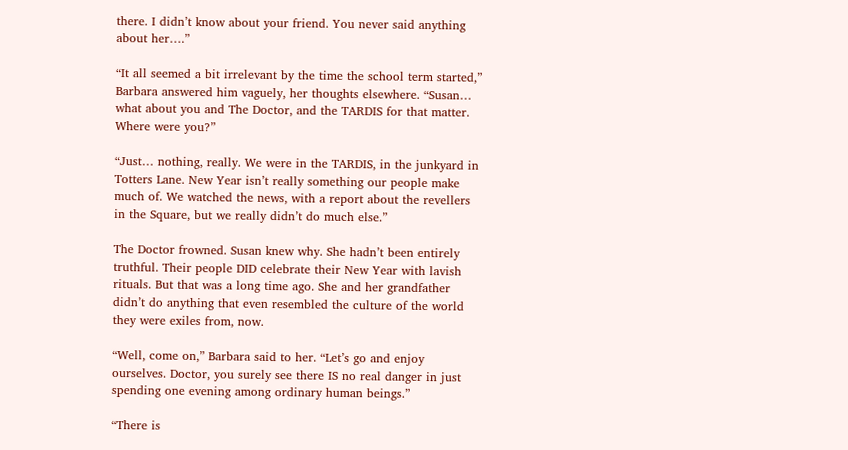there. I didn’t know about your friend. You never said anything about her….”

“It all seemed a bit irrelevant by the time the school term started,” Barbara answered him vaguely, her thoughts elsewhere. “Susan… what about you and The Doctor, and the TARDIS for that matter. Where were you?”

“Just… nothing, really. We were in the TARDIS, in the junkyard in Totters Lane. New Year isn’t really something our people make much of. We watched the news, with a report about the revellers in the Square, but we really didn’t do much else.”

The Doctor frowned. Susan knew why. She hadn’t been entirely truthful. Their people DID celebrate their New Year with lavish rituals. But that was a long time ago. She and her grandfather didn’t do anything that even resembled the culture of the world they were exiles from, now.

“Well, come on,” Barbara said to her. “Let’s go and enjoy ourselves. Doctor, you surely see there IS no real danger in just spending one evening among ordinary human beings.”

“There is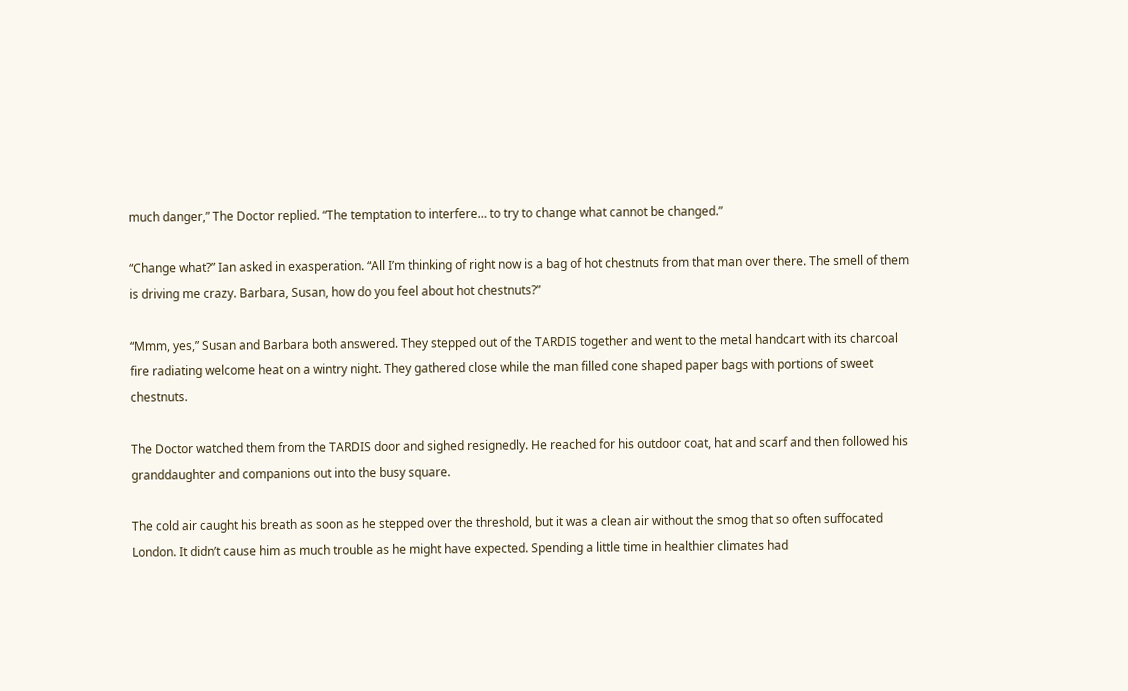much danger,” The Doctor replied. “The temptation to interfere… to try to change what cannot be changed.”

“Change what?” Ian asked in exasperation. “All I’m thinking of right now is a bag of hot chestnuts from that man over there. The smell of them is driving me crazy. Barbara, Susan, how do you feel about hot chestnuts?”

“Mmm, yes,” Susan and Barbara both answered. They stepped out of the TARDIS together and went to the metal handcart with its charcoal fire radiating welcome heat on a wintry night. They gathered close while the man filled cone shaped paper bags with portions of sweet chestnuts.

The Doctor watched them from the TARDIS door and sighed resignedly. He reached for his outdoor coat, hat and scarf and then followed his granddaughter and companions out into the busy square.

The cold air caught his breath as soon as he stepped over the threshold, but it was a clean air without the smog that so often suffocated London. It didn’t cause him as much trouble as he might have expected. Spending a little time in healthier climates had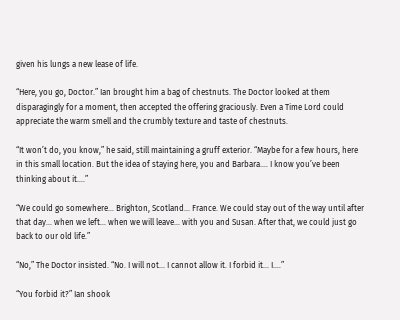given his lungs a new lease of life.

“Here, you go, Doctor.” Ian brought him a bag of chestnuts. The Doctor looked at them disparagingly for a moment, then accepted the offering graciously. Even a Time Lord could appreciate the warm smell and the crumbly texture and taste of chestnuts.

“It won’t do, you know,” he said, still maintaining a gruff exterior. “Maybe for a few hours, here in this small location. But the idea of staying here, you and Barbara…. I know you’ve been thinking about it….”

“We could go somewhere… Brighton, Scotland… France. We could stay out of the way until after that day… when we left… when we will leave… with you and Susan. After that, we could just go back to our old life.”

“No,” The Doctor insisted. “No. I will not… I cannot allow it. I forbid it… I….”

“You forbid it?” Ian shook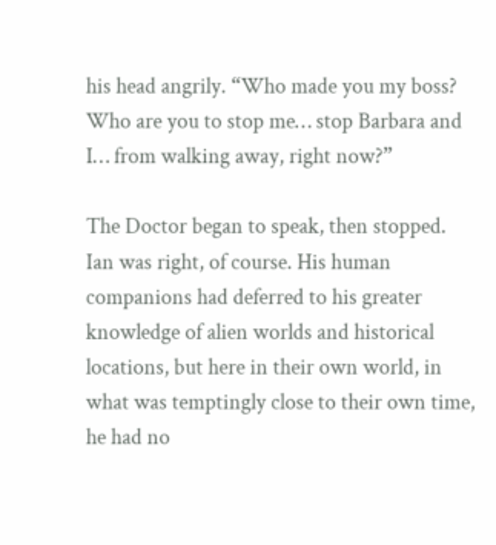his head angrily. “Who made you my boss? Who are you to stop me… stop Barbara and I… from walking away, right now?”

The Doctor began to speak, then stopped. Ian was right, of course. His human companions had deferred to his greater knowledge of alien worlds and historical locations, but here in their own world, in what was temptingly close to their own time, he had no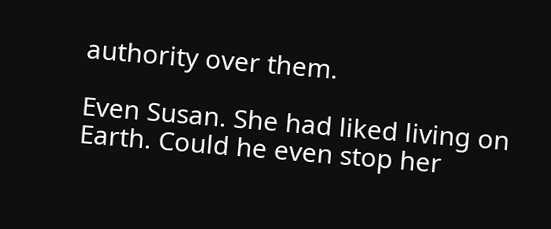authority over them.

Even Susan. She had liked living on Earth. Could he even stop her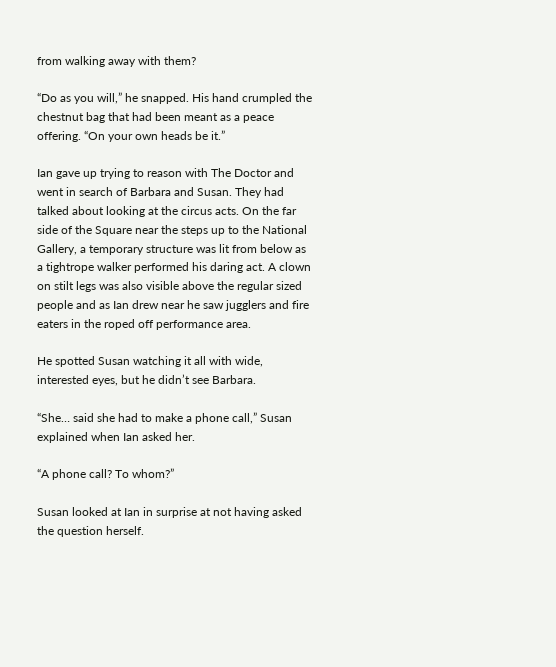from walking away with them?

“Do as you will,” he snapped. His hand crumpled the chestnut bag that had been meant as a peace offering. “On your own heads be it.”

Ian gave up trying to reason with The Doctor and went in search of Barbara and Susan. They had talked about looking at the circus acts. On the far side of the Square near the steps up to the National Gallery, a temporary structure was lit from below as a tightrope walker performed his daring act. A clown on stilt legs was also visible above the regular sized people and as Ian drew near he saw jugglers and fire eaters in the roped off performance area.

He spotted Susan watching it all with wide, interested eyes, but he didn’t see Barbara.

“She… said she had to make a phone call,” Susan explained when Ian asked her.

“A phone call? To whom?”

Susan looked at Ian in surprise at not having asked the question herself.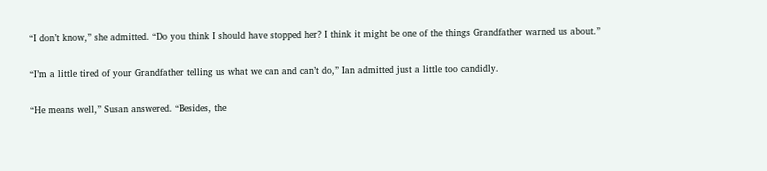“I don’t know,” she admitted. “Do you think I should have stopped her? I think it might be one of the things Grandfather warned us about.”

“I’m a little tired of your Grandfather telling us what we can and can’t do,” Ian admitted just a little too candidly.

“He means well,” Susan answered. “Besides, the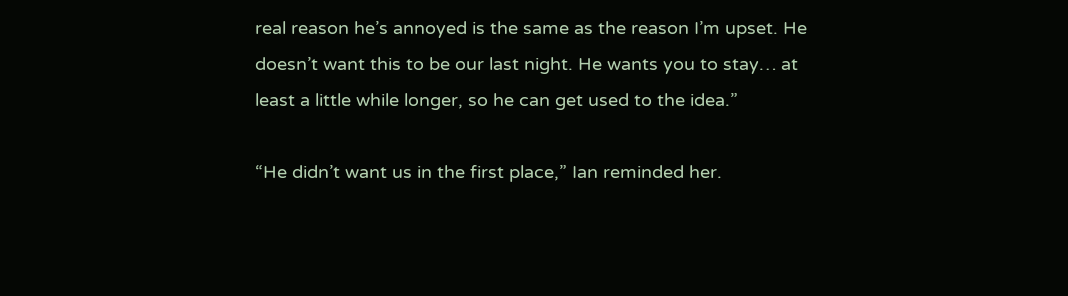real reason he’s annoyed is the same as the reason I’m upset. He doesn’t want this to be our last night. He wants you to stay… at least a little while longer, so he can get used to the idea.”

“He didn’t want us in the first place,” Ian reminded her.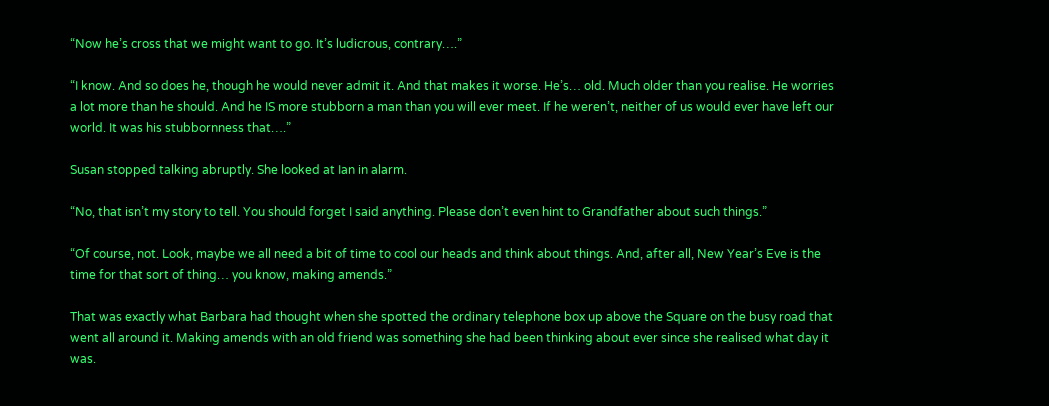“Now he’s cross that we might want to go. It’s ludicrous, contrary….”

“I know. And so does he, though he would never admit it. And that makes it worse. He’s… old. Much older than you realise. He worries a lot more than he should. And he IS more stubborn a man than you will ever meet. If he weren’t, neither of us would ever have left our world. It was his stubbornness that….”

Susan stopped talking abruptly. She looked at Ian in alarm.

“No, that isn’t my story to tell. You should forget I said anything. Please don’t even hint to Grandfather about such things.”

“Of course, not. Look, maybe we all need a bit of time to cool our heads and think about things. And, after all, New Year’s Eve is the time for that sort of thing… you know, making amends.”

That was exactly what Barbara had thought when she spotted the ordinary telephone box up above the Square on the busy road that went all around it. Making amends with an old friend was something she had been thinking about ever since she realised what day it was.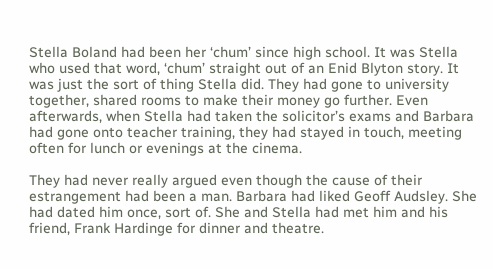Stella Boland had been her ‘chum’ since high school. It was Stella who used that word, ‘chum’ straight out of an Enid Blyton story. It was just the sort of thing Stella did. They had gone to university together, shared rooms to make their money go further. Even afterwards, when Stella had taken the solicitor’s exams and Barbara had gone onto teacher training, they had stayed in touch, meeting often for lunch or evenings at the cinema.

They had never really argued even though the cause of their estrangement had been a man. Barbara had liked Geoff Audsley. She had dated him once, sort of. She and Stella had met him and his friend, Frank Hardinge for dinner and theatre.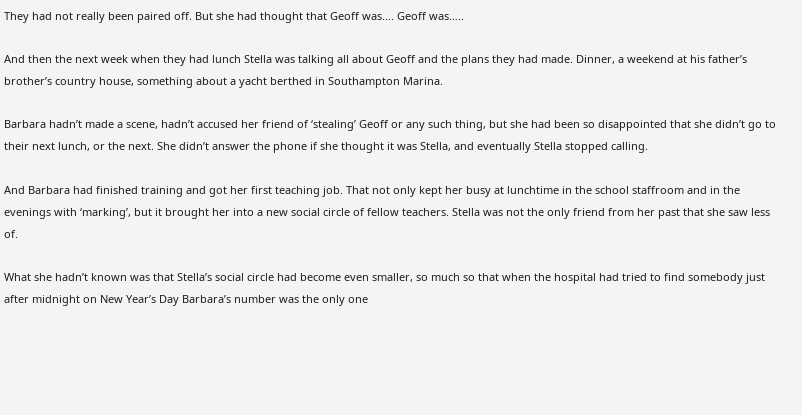They had not really been paired off. But she had thought that Geoff was…. Geoff was…..

And then the next week when they had lunch Stella was talking all about Geoff and the plans they had made. Dinner, a weekend at his father’s brother’s country house, something about a yacht berthed in Southampton Marina.

Barbara hadn’t made a scene, hadn’t accused her friend of ‘stealing’ Geoff or any such thing, but she had been so disappointed that she didn’t go to their next lunch, or the next. She didn’t answer the phone if she thought it was Stella, and eventually Stella stopped calling.

And Barbara had finished training and got her first teaching job. That not only kept her busy at lunchtime in the school staffroom and in the evenings with ‘marking’, but it brought her into a new social circle of fellow teachers. Stella was not the only friend from her past that she saw less of.

What she hadn’t known was that Stella’s social circle had become even smaller, so much so that when the hospital had tried to find somebody just after midnight on New Year’s Day Barbara’s number was the only one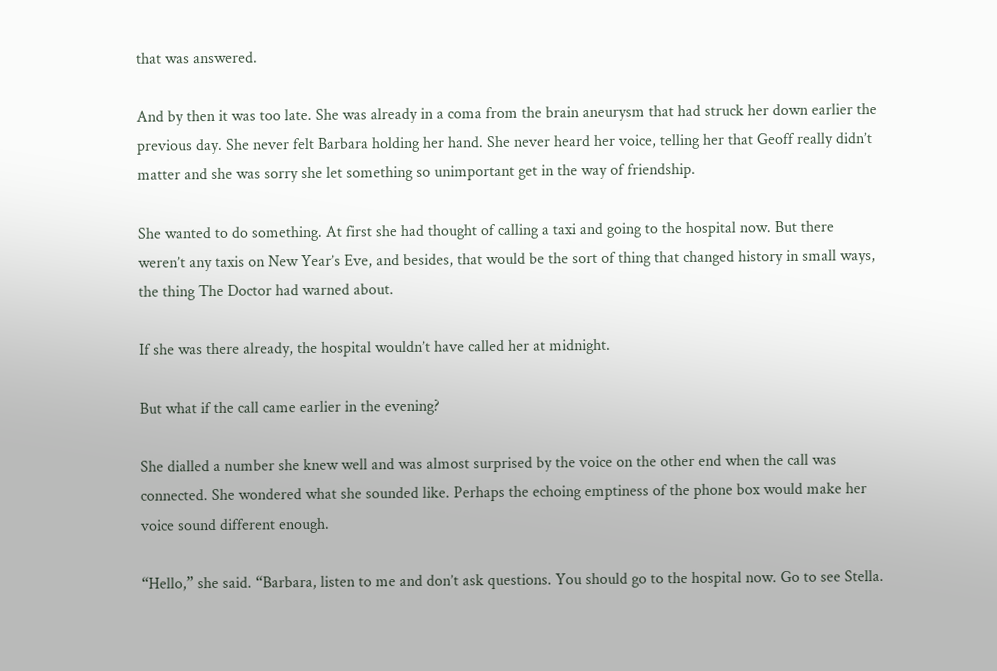that was answered.

And by then it was too late. She was already in a coma from the brain aneurysm that had struck her down earlier the previous day. She never felt Barbara holding her hand. She never heard her voice, telling her that Geoff really didn’t matter and she was sorry she let something so unimportant get in the way of friendship.

She wanted to do something. At first she had thought of calling a taxi and going to the hospital now. But there weren’t any taxis on New Year’s Eve, and besides, that would be the sort of thing that changed history in small ways, the thing The Doctor had warned about.

If she was there already, the hospital wouldn’t have called her at midnight.

But what if the call came earlier in the evening?

She dialled a number she knew well and was almost surprised by the voice on the other end when the call was connected. She wondered what she sounded like. Perhaps the echoing emptiness of the phone box would make her voice sound different enough.

“Hello,” she said. “Barbara, listen to me and don’t ask questions. You should go to the hospital now. Go to see Stella.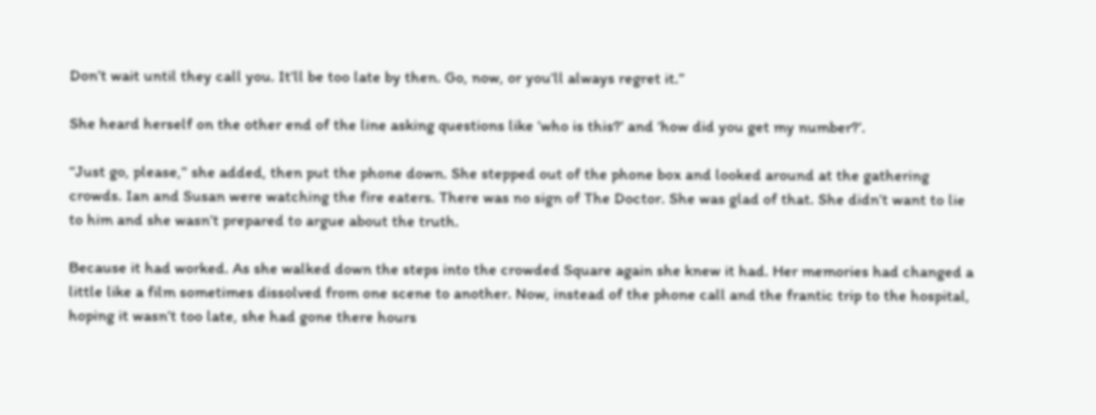Don’t wait until they call you. It’ll be too late by then. Go, now, or you’ll always regret it.”

She heard herself on the other end of the line asking questions like ‘who is this?’ and ‘how did you get my number?’.

“Just go, please,” she added, then put the phone down. She stepped out of the phone box and looked around at the gathering crowds. Ian and Susan were watching the fire eaters. There was no sign of The Doctor. She was glad of that. She didn’t want to lie to him and she wasn’t prepared to argue about the truth.

Because it had worked. As she walked down the steps into the crowded Square again she knew it had. Her memories had changed a little like a film sometimes dissolved from one scene to another. Now, instead of the phone call and the frantic trip to the hospital, hoping it wasn’t too late, she had gone there hours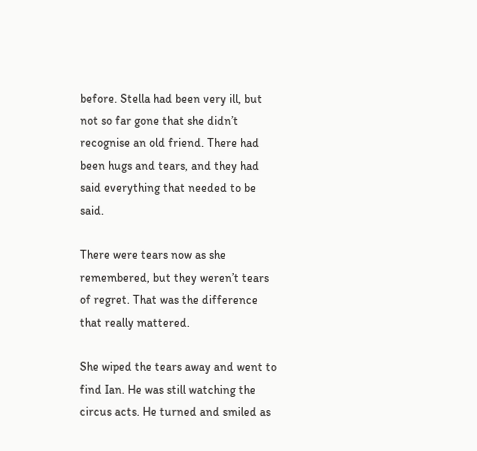before. Stella had been very ill, but not so far gone that she didn’t recognise an old friend. There had been hugs and tears, and they had said everything that needed to be said.

There were tears now as she remembered, but they weren’t tears of regret. That was the difference that really mattered.

She wiped the tears away and went to find Ian. He was still watching the circus acts. He turned and smiled as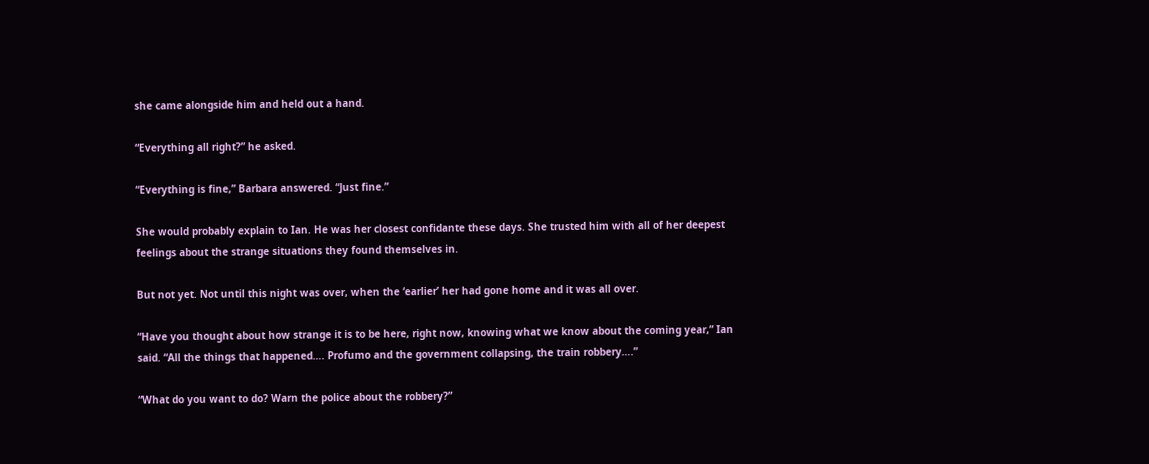she came alongside him and held out a hand.

“Everything all right?” he asked.

“Everything is fine,” Barbara answered. “Just fine.”

She would probably explain to Ian. He was her closest confidante these days. She trusted him with all of her deepest feelings about the strange situations they found themselves in.

But not yet. Not until this night was over, when the ‘earlier’ her had gone home and it was all over.

“Have you thought about how strange it is to be here, right now, knowing what we know about the coming year,” Ian said. “All the things that happened…. Profumo and the government collapsing, the train robbery….”

“What do you want to do? Warn the police about the robbery?”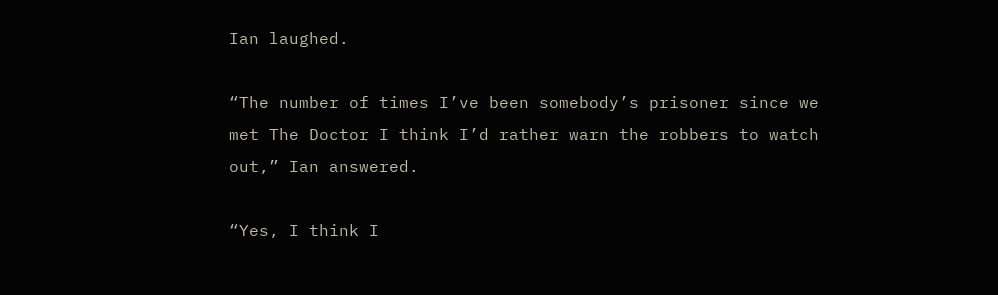Ian laughed.

“The number of times I’ve been somebody’s prisoner since we met The Doctor I think I’d rather warn the robbers to watch out,” Ian answered.

“Yes, I think I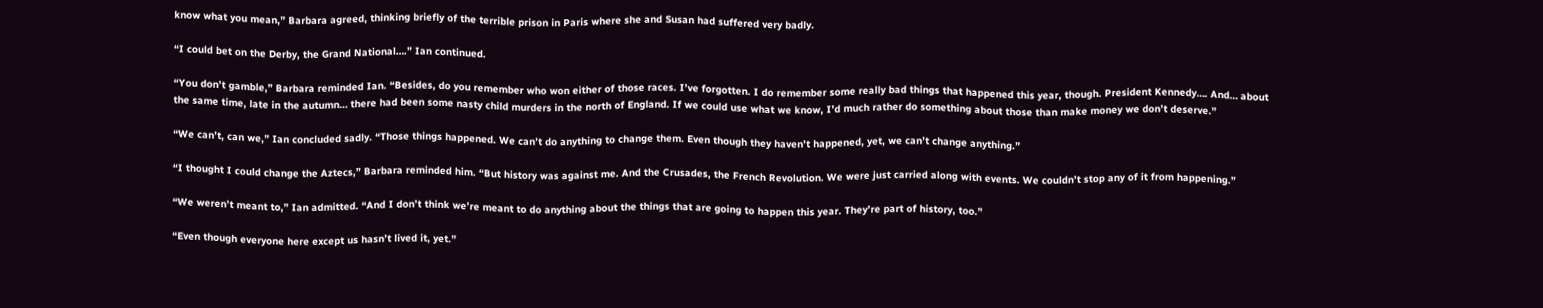know what you mean,” Barbara agreed, thinking briefly of the terrible prison in Paris where she and Susan had suffered very badly.

“I could bet on the Derby, the Grand National….” Ian continued.

“You don’t gamble,” Barbara reminded Ian. “Besides, do you remember who won either of those races. I’ve forgotten. I do remember some really bad things that happened this year, though. President Kennedy…. And… about the same time, late in the autumn… there had been some nasty child murders in the north of England. If we could use what we know, I’d much rather do something about those than make money we don’t deserve.”

“We can’t, can we,” Ian concluded sadly. “Those things happened. We can’t do anything to change them. Even though they haven’t happened, yet, we can’t change anything.”

“I thought I could change the Aztecs,” Barbara reminded him. “But history was against me. And the Crusades, the French Revolution. We were just carried along with events. We couldn’t stop any of it from happening.”

“We weren’t meant to,” Ian admitted. “And I don’t think we’re meant to do anything about the things that are going to happen this year. They’re part of history, too.”

“Even though everyone here except us hasn’t lived it, yet.”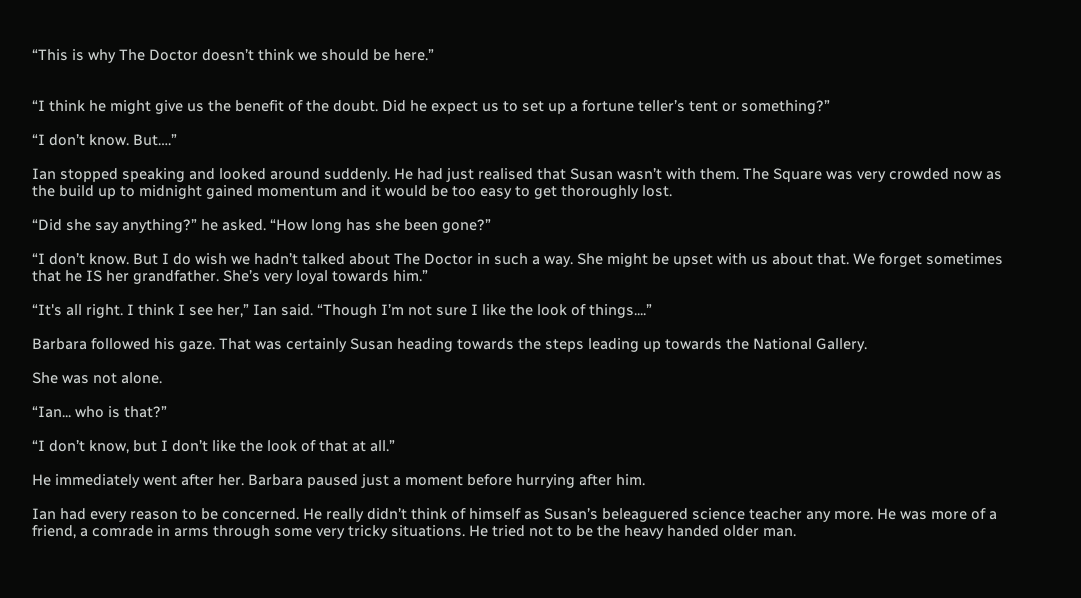“This is why The Doctor doesn’t think we should be here.”


“I think he might give us the benefit of the doubt. Did he expect us to set up a fortune teller’s tent or something?”

“I don’t know. But….”

Ian stopped speaking and looked around suddenly. He had just realised that Susan wasn’t with them. The Square was very crowded now as the build up to midnight gained momentum and it would be too easy to get thoroughly lost.

“Did she say anything?” he asked. “How long has she been gone?”

“I don’t know. But I do wish we hadn’t talked about The Doctor in such a way. She might be upset with us about that. We forget sometimes that he IS her grandfather. She’s very loyal towards him.”

“It's all right. I think I see her,” Ian said. “Though I’m not sure I like the look of things....”

Barbara followed his gaze. That was certainly Susan heading towards the steps leading up towards the National Gallery.

She was not alone.

“Ian... who is that?”

“I don’t know, but I don’t like the look of that at all.”

He immediately went after her. Barbara paused just a moment before hurrying after him.

Ian had every reason to be concerned. He really didn’t think of himself as Susan’s beleaguered science teacher any more. He was more of a friend, a comrade in arms through some very tricky situations. He tried not to be the heavy handed older man.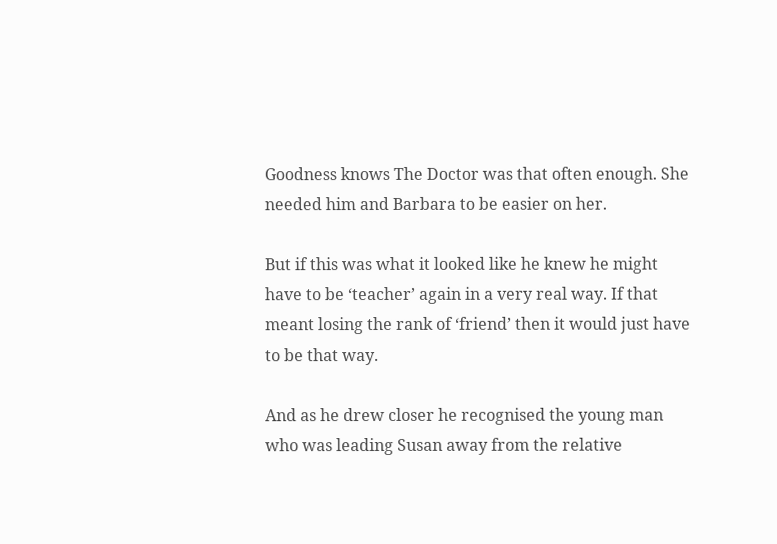Goodness knows The Doctor was that often enough. She needed him and Barbara to be easier on her.

But if this was what it looked like he knew he might have to be ‘teacher’ again in a very real way. If that meant losing the rank of ‘friend’ then it would just have to be that way.

And as he drew closer he recognised the young man who was leading Susan away from the relative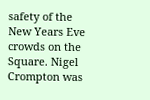safety of the New Years Eve crowds on the Square. Nigel Crompton was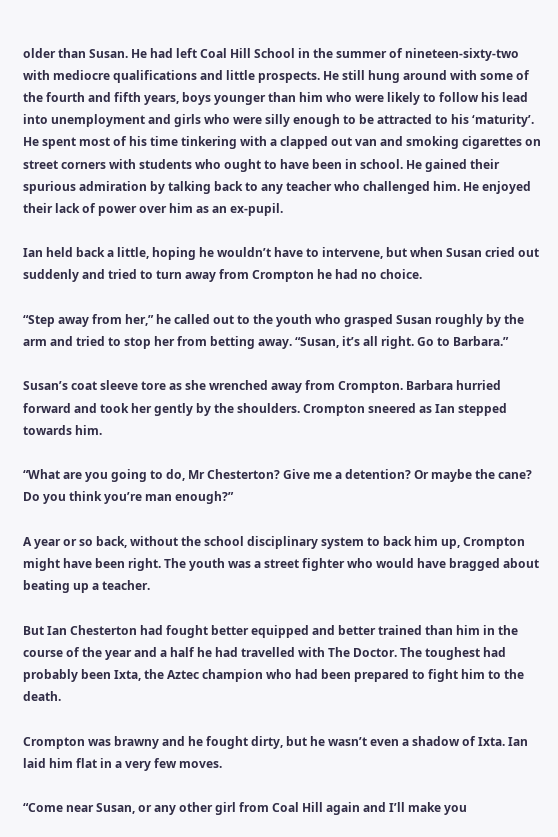older than Susan. He had left Coal Hill School in the summer of nineteen-sixty-two with mediocre qualifications and little prospects. He still hung around with some of the fourth and fifth years, boys younger than him who were likely to follow his lead into unemployment and girls who were silly enough to be attracted to his ‘maturity’. He spent most of his time tinkering with a clapped out van and smoking cigarettes on street corners with students who ought to have been in school. He gained their spurious admiration by talking back to any teacher who challenged him. He enjoyed their lack of power over him as an ex-pupil.

Ian held back a little, hoping he wouldn’t have to intervene, but when Susan cried out suddenly and tried to turn away from Crompton he had no choice.

“Step away from her,” he called out to the youth who grasped Susan roughly by the arm and tried to stop her from betting away. “Susan, it’s all right. Go to Barbara.”

Susan’s coat sleeve tore as she wrenched away from Crompton. Barbara hurried forward and took her gently by the shoulders. Crompton sneered as Ian stepped towards him.

“What are you going to do, Mr Chesterton? Give me a detention? Or maybe the cane? Do you think you’re man enough?”

A year or so back, without the school disciplinary system to back him up, Crompton might have been right. The youth was a street fighter who would have bragged about beating up a teacher.

But Ian Chesterton had fought better equipped and better trained than him in the course of the year and a half he had travelled with The Doctor. The toughest had probably been Ixta, the Aztec champion who had been prepared to fight him to the death.

Crompton was brawny and he fought dirty, but he wasn’t even a shadow of Ixta. Ian laid him flat in a very few moves.

“Come near Susan, or any other girl from Coal Hill again and I’ll make you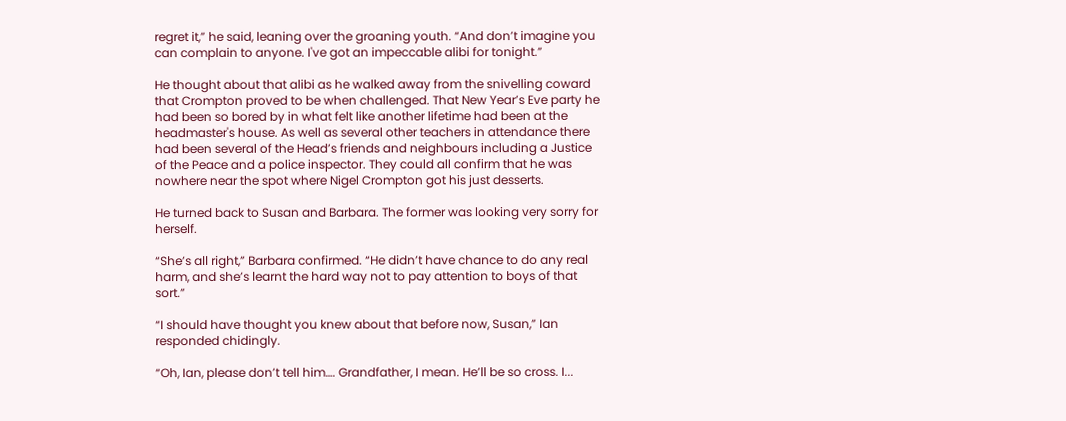regret it,” he said, leaning over the groaning youth. “And don’t imagine you can complain to anyone. I've got an impeccable alibi for tonight.”

He thought about that alibi as he walked away from the snivelling coward that Crompton proved to be when challenged. That New Year’s Eve party he had been so bored by in what felt like another lifetime had been at the headmaster's house. As well as several other teachers in attendance there had been several of the Head’s friends and neighbours including a Justice of the Peace and a police inspector. They could all confirm that he was nowhere near the spot where Nigel Crompton got his just desserts.

He turned back to Susan and Barbara. The former was looking very sorry for herself.

“She’s all right,” Barbara confirmed. “He didn’t have chance to do any real harm, and she’s learnt the hard way not to pay attention to boys of that sort.”

“I should have thought you knew about that before now, Susan,” Ian responded chidingly.

“Oh, Ian, please don’t tell him…. Grandfather, I mean. He’ll be so cross. I...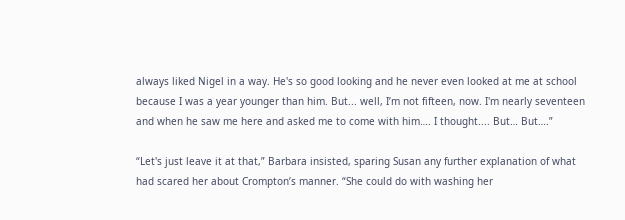always liked Nigel in a way. He's so good looking and he never even looked at me at school because I was a year younger than him. But... well, I’m not fifteen, now. I'm nearly seventeen and when he saw me here and asked me to come with him…. I thought.... But… But….”

“Let's just leave it at that,” Barbara insisted, sparing Susan any further explanation of what had scared her about Crompton’s manner. “She could do with washing her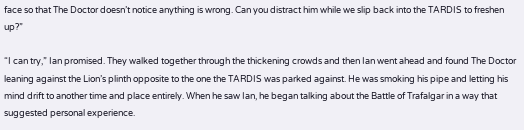face so that The Doctor doesn’t notice anything is wrong. Can you distract him while we slip back into the TARDIS to freshen up?”

“I can try,” Ian promised. They walked together through the thickening crowds and then Ian went ahead and found The Doctor leaning against the Lion’s plinth opposite to the one the TARDIS was parked against. He was smoking his pipe and letting his mind drift to another time and place entirely. When he saw Ian, he began talking about the Battle of Trafalgar in a way that suggested personal experience.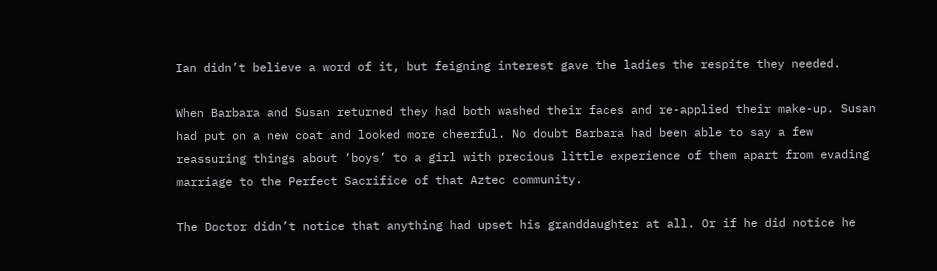Ian didn’t believe a word of it, but feigning interest gave the ladies the respite they needed.

When Barbara and Susan returned they had both washed their faces and re-applied their make-up. Susan had put on a new coat and looked more cheerful. No doubt Barbara had been able to say a few reassuring things about ‘boys’ to a girl with precious little experience of them apart from evading marriage to the Perfect Sacrifice of that Aztec community.

The Doctor didn’t notice that anything had upset his granddaughter at all. Or if he did notice he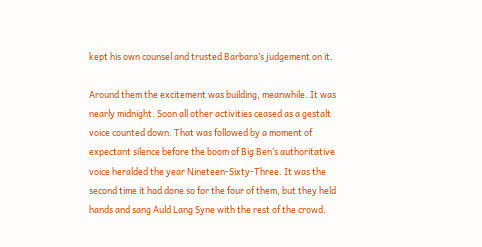kept his own counsel and trusted Barbara’s judgement on it.

Around them the excitement was building, meanwhile. It was nearly midnight. Soon all other activities ceased as a gestalt voice counted down. That was followed by a moment of expectant silence before the boom of Big Ben’s authoritative voice heralded the year Nineteen-Sixty-Three. It was the second time it had done so for the four of them, but they held hands and sang Auld Lang Syne with the rest of the crowd.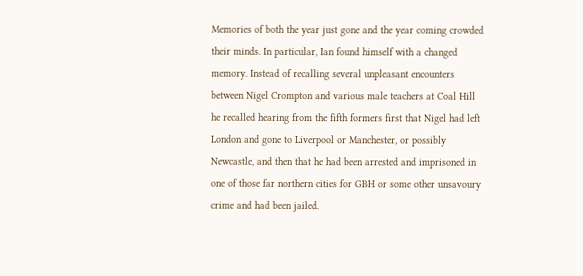Memories of both the year just gone and the year coming crowded their minds. In particular, Ian found himself with a changed memory. Instead of recalling several unpleasant encounters between Nigel Crompton and various male teachers at Coal Hill he recalled hearing from the fifth formers first that Nigel had left London and gone to Liverpool or Manchester, or possibly Newcastle, and then that he had been arrested and imprisoned in one of those far northern cities for GBH or some other unsavoury crime and had been jailed.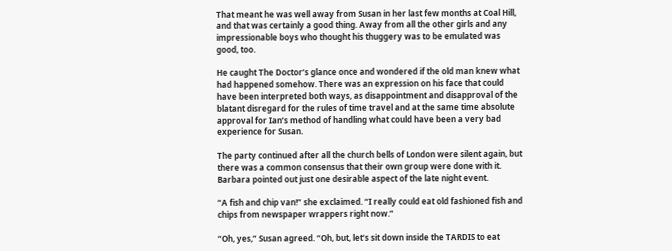That meant he was well away from Susan in her last few months at Coal Hill, and that was certainly a good thing. Away from all the other girls and any impressionable boys who thought his thuggery was to be emulated was good, too.

He caught The Doctor’s glance once and wondered if the old man knew what had happened somehow. There was an expression on his face that could have been interpreted both ways, as disappointment and disapproval of the blatant disregard for the rules of time travel and at the same time absolute approval for Ian’s method of handling what could have been a very bad experience for Susan.

The party continued after all the church bells of London were silent again, but there was a common consensus that their own group were done with it. Barbara pointed out just one desirable aspect of the late night event.

“A fish and chip van!” she exclaimed. “I really could eat old fashioned fish and chips from newspaper wrappers right now.”

“Oh, yes,” Susan agreed. “Oh, but, let’s sit down inside the TARDIS to eat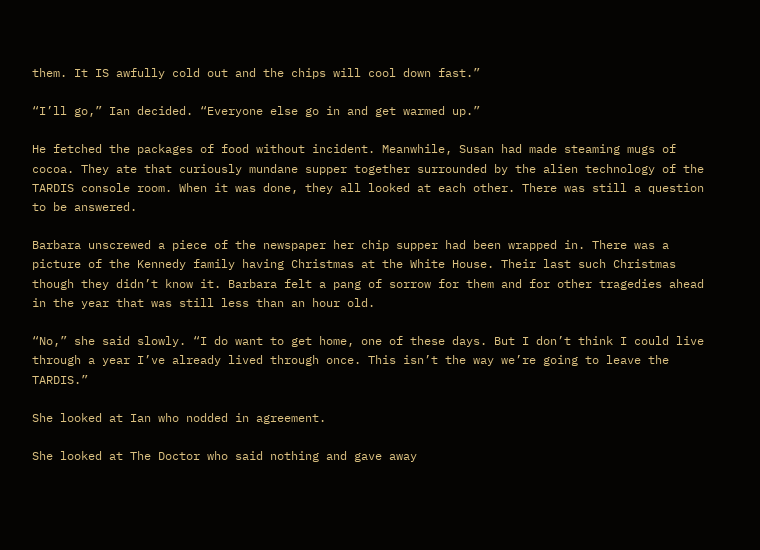them. It IS awfully cold out and the chips will cool down fast.”

“I’ll go,” Ian decided. “Everyone else go in and get warmed up.”

He fetched the packages of food without incident. Meanwhile, Susan had made steaming mugs of cocoa. They ate that curiously mundane supper together surrounded by the alien technology of the TARDIS console room. When it was done, they all looked at each other. There was still a question to be answered.

Barbara unscrewed a piece of the newspaper her chip supper had been wrapped in. There was a picture of the Kennedy family having Christmas at the White House. Their last such Christmas though they didn’t know it. Barbara felt a pang of sorrow for them and for other tragedies ahead in the year that was still less than an hour old.

“No,” she said slowly. “I do want to get home, one of these days. But I don’t think I could live through a year I’ve already lived through once. This isn’t the way we’re going to leave the TARDIS.”

She looked at Ian who nodded in agreement.

She looked at The Doctor who said nothing and gave away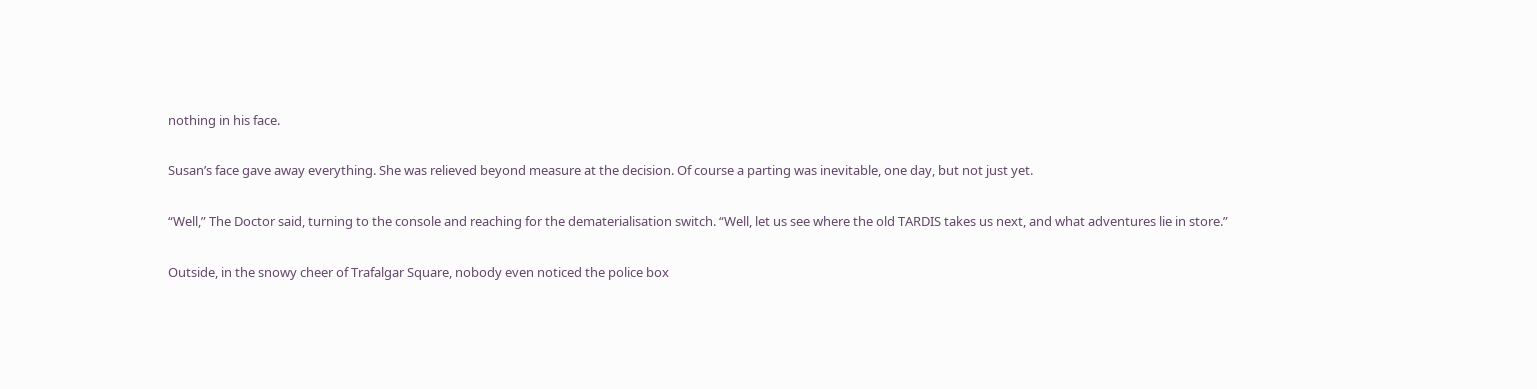nothing in his face.

Susan’s face gave away everything. She was relieved beyond measure at the decision. Of course a parting was inevitable, one day, but not just yet.

“Well,” The Doctor said, turning to the console and reaching for the dematerialisation switch. “Well, let us see where the old TARDIS takes us next, and what adventures lie in store.”

Outside, in the snowy cheer of Trafalgar Square, nobody even noticed the police box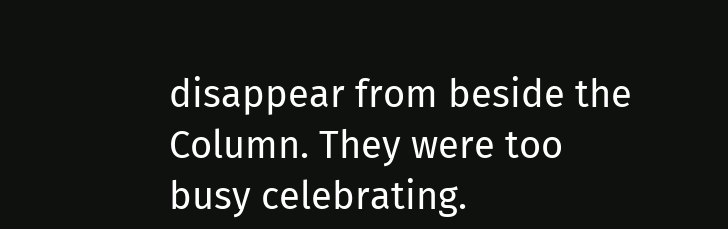disappear from beside the Column. They were too busy celebrating.